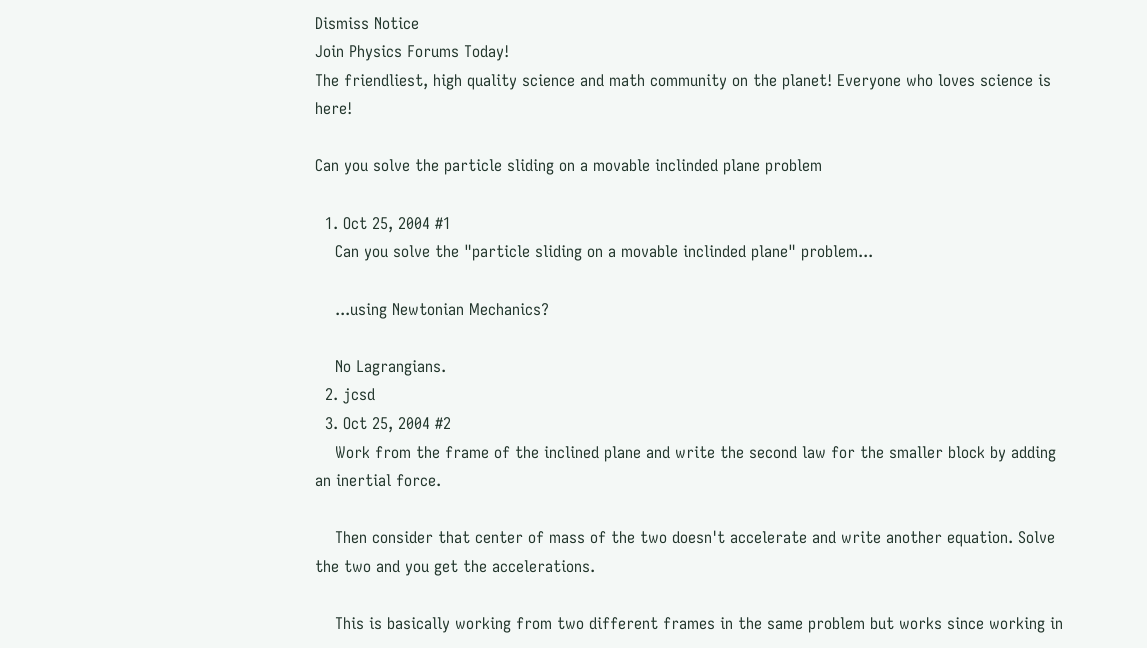Dismiss Notice
Join Physics Forums Today!
The friendliest, high quality science and math community on the planet! Everyone who loves science is here!

Can you solve the particle sliding on a movable inclinded plane problem

  1. Oct 25, 2004 #1
    Can you solve the "particle sliding on a movable inclinded plane" problem...

    ...using Newtonian Mechanics?

    No Lagrangians.
  2. jcsd
  3. Oct 25, 2004 #2
    Work from the frame of the inclined plane and write the second law for the smaller block by adding an inertial force.

    Then consider that center of mass of the two doesn't accelerate and write another equation. Solve the two and you get the accelerations.

    This is basically working from two different frames in the same problem but works since working in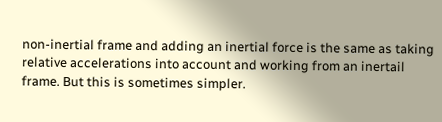non-inertial frame and adding an inertial force is the same as taking relative accelerations into account and working from an inertail frame. But this is sometimes simpler.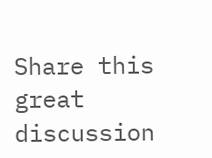Share this great discussion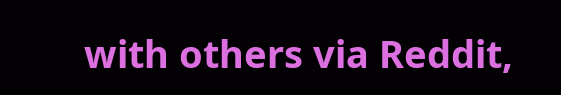with others via Reddit,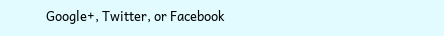Google+, Twitter, or Facebook